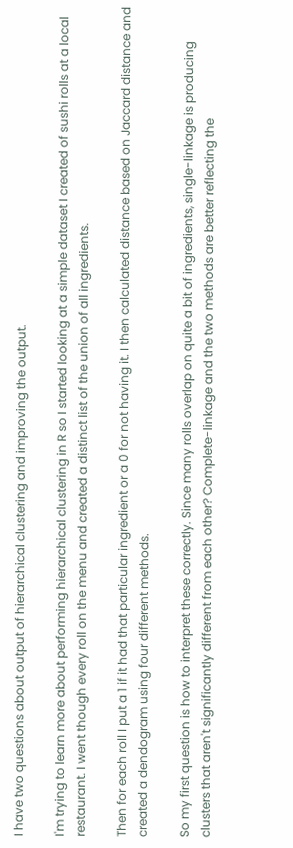I have two questions about output of hierarchical clustering and improving the output.

I'm trying to learn more about performing hierarchical clustering in R so I started looking at a simple dataset I created of sushi rolls at a local restaurant. I went though every roll on the menu and created a distinct list of the union of all ingredients.

Then for each roll I put a 1 if it had that particular ingredient or a 0 for not having it. I then calculated distance based on Jaccard distance and created a dendogram using four different methods.

So my first question is how to interpret these correctly. Since many rolls overlap on quite a bit of ingredients, single-linkage is producing clusters that aren't significantly different from each other? Complete-linkage and the two methods are better reflecting the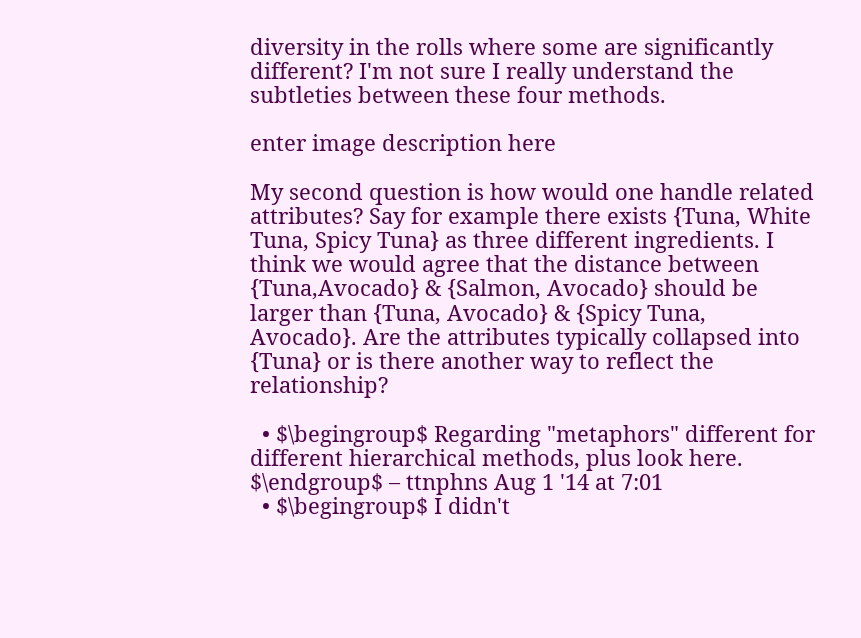diversity in the rolls where some are significantly different? I'm not sure I really understand the subtleties between these four methods.

enter image description here

My second question is how would one handle related attributes? Say for example there exists {Tuna, White Tuna, Spicy Tuna} as three different ingredients. I think we would agree that the distance between {Tuna,Avocado} & {Salmon, Avocado} should be larger than {Tuna, Avocado} & {Spicy Tuna, Avocado}. Are the attributes typically collapsed into {Tuna} or is there another way to reflect the relationship?

  • $\begingroup$ Regarding "metaphors" different for different hierarchical methods, plus look here. $\endgroup$ – ttnphns Aug 1 '14 at 7:01
  • $\begingroup$ I didn't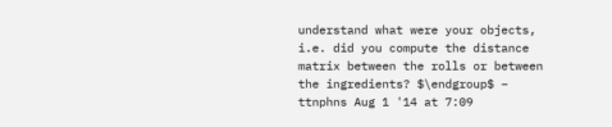understand what were your objects, i.e. did you compute the distance matrix between the rolls or between the ingredients? $\endgroup$ – ttnphns Aug 1 '14 at 7:09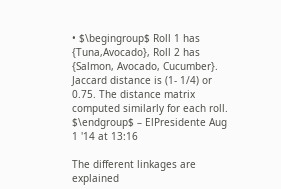• $\begingroup$ Roll 1 has {Tuna,Avocado}, Roll 2 has {Salmon, Avocado, Cucumber}. Jaccard distance is (1- 1/4) or 0.75. The distance matrix computed similarly for each roll. $\endgroup$ – ElPresidente Aug 1 '14 at 13:16

The different linkages are explained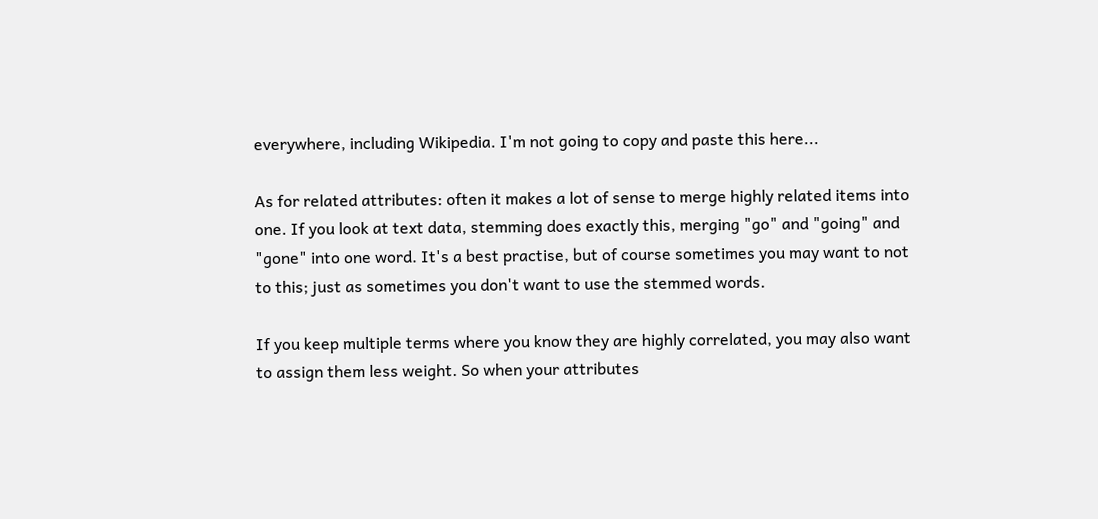everywhere, including Wikipedia. I'm not going to copy and paste this here...

As for related attributes: often it makes a lot of sense to merge highly related items into one. If you look at text data, stemming does exactly this, merging "go" and "going" and "gone" into one word. It's a best practise, but of course sometimes you may want to not to this; just as sometimes you don't want to use the stemmed words.

If you keep multiple terms where you know they are highly correlated, you may also want to assign them less weight. So when your attributes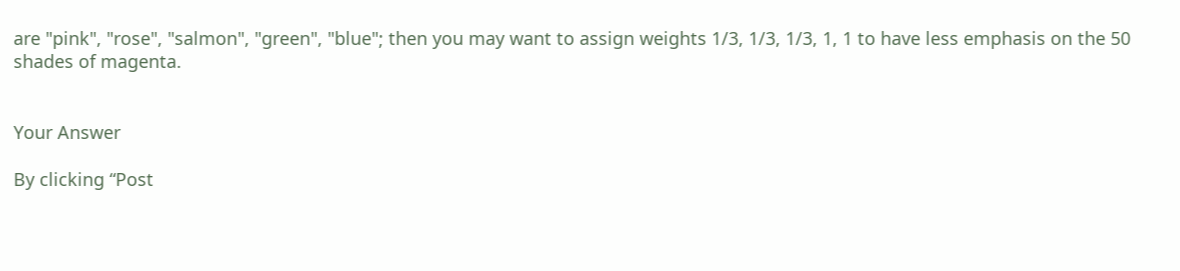are "pink", "rose", "salmon", "green", "blue"; then you may want to assign weights 1/3, 1/3, 1/3, 1, 1 to have less emphasis on the 50 shades of magenta.


Your Answer

By clicking “Post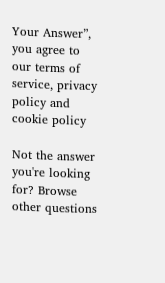Your Answer”, you agree to our terms of service, privacy policy and cookie policy

Not the answer you're looking for? Browse other questions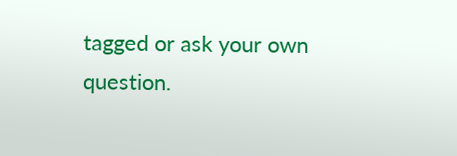tagged or ask your own question.